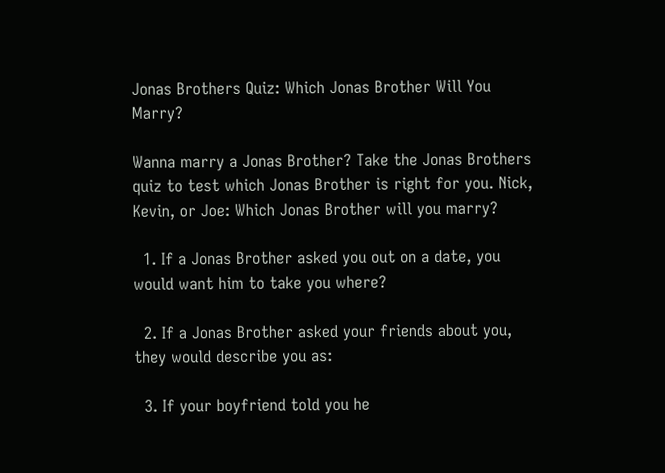Jonas Brothers Quiz: Which Jonas Brother Will You Marry?

Wanna marry a Jonas Brother? Take the Jonas Brothers quiz to test which Jonas Brother is right for you. Nick, Kevin, or Joe: Which Jonas Brother will you marry?

  1. If a Jonas Brother asked you out on a date, you would want him to take you where?

  2. If a Jonas Brother asked your friends about you, they would describe you as:

  3. If your boyfriend told you he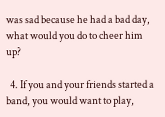was sad because he had a bad day, what would you do to cheer him up?

  4. If you and your friends started a band, you would want to play,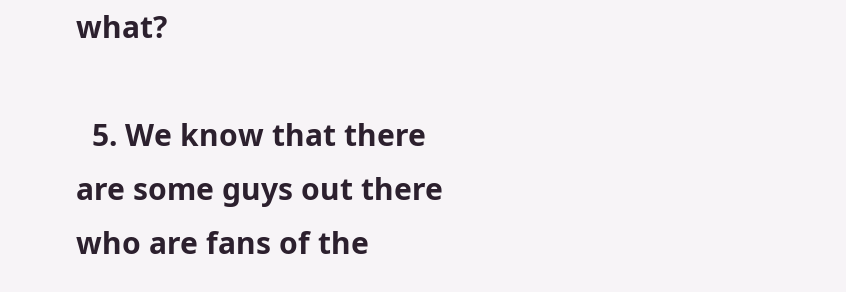what?

  5. We know that there are some guys out there who are fans of the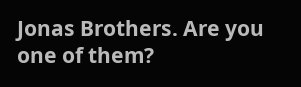Jonas Brothers. Are you one of them?